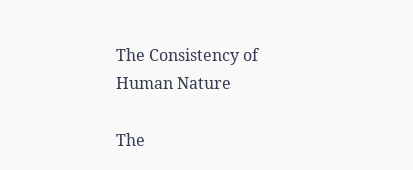The Consistency of Human Nature

The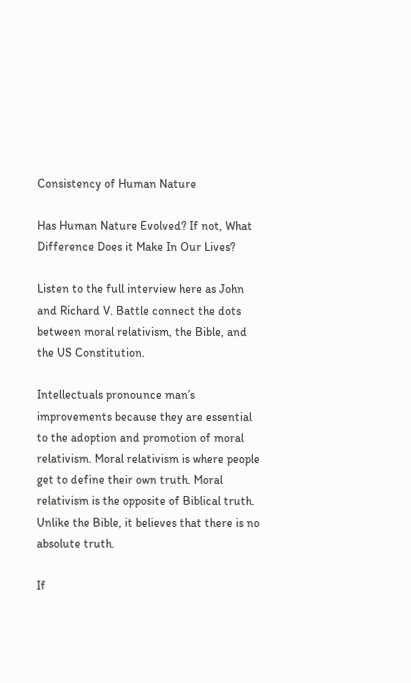Consistency of Human Nature

Has Human Nature Evolved? If not, What Difference Does it Make In Our Lives?

Listen to the full interview here as John and Richard V. Battle connect the dots between moral relativism, the Bible, and the US Constitution.

Intellectuals pronounce man’s improvements because they are essential to the adoption and promotion of moral relativism. Moral relativism is where people get to define their own truth. Moral relativism is the opposite of Biblical truth. Unlike the Bible, it believes that there is no absolute truth.

If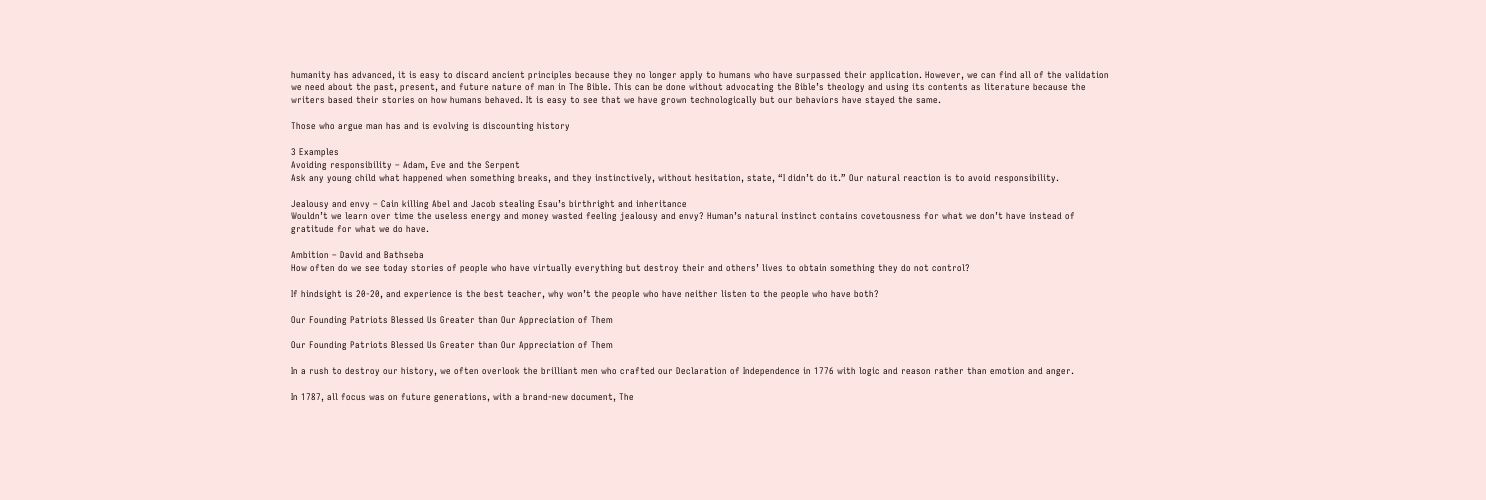humanity has advanced, it is easy to discard ancient principles because they no longer apply to humans who have surpassed their application. However, we can find all of the validation we need about the past, present, and future nature of man in The Bible. This can be done without advocating the Bible’s theology and using its contents as literature because the writers based their stories on how humans behaved. It is easy to see that we have grown technologically but our behaviors have stayed the same.

Those who argue man has and is evolving is discounting history

3 Examples
Avoiding responsibility – Adam, Eve and the Serpent
Ask any young child what happened when something breaks, and they instinctively, without hesitation, state, “I didn’t do it.” Our natural reaction is to avoid responsibility.

Jealousy and envy – Cain killing Abel and Jacob stealing Esau’s birthright and inheritance
Wouldn’t we learn over time the useless energy and money wasted feeling jealousy and envy? Human’s natural instinct contains covetousness for what we don’t have instead of gratitude for what we do have.

Ambition – David and Bathseba
How often do we see today stories of people who have virtually everything but destroy their and others’ lives to obtain something they do not control?

If hindsight is 20-20, and experience is the best teacher, why won’t the people who have neither listen to the people who have both?

Our Founding Patriots Blessed Us Greater than Our Appreciation of Them

Our Founding Patriots Blessed Us Greater than Our Appreciation of Them

In a rush to destroy our history, we often overlook the brilliant men who crafted our Declaration of Independence in 1776 with logic and reason rather than emotion and anger.

In 1787, all focus was on future generations, with a brand-new document, The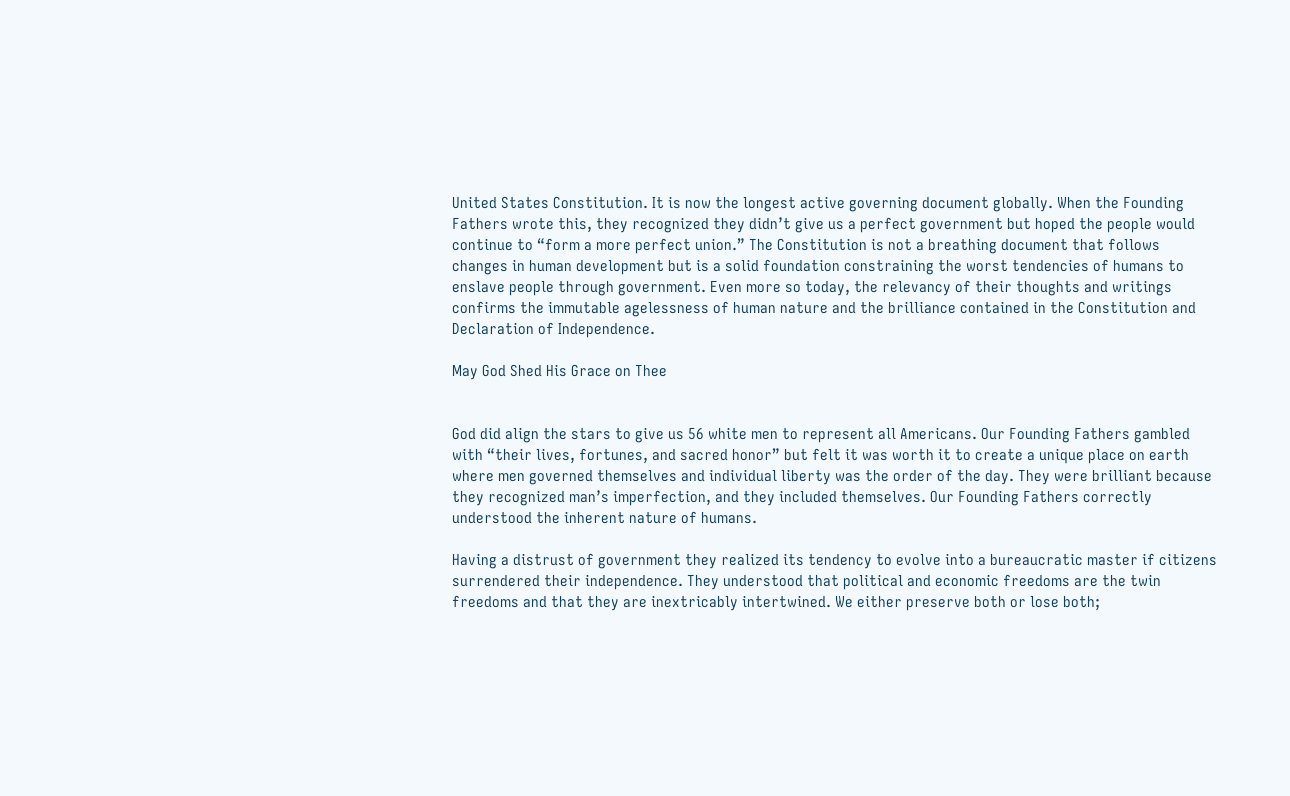United States Constitution. It is now the longest active governing document globally. When the Founding Fathers wrote this, they recognized they didn’t give us a perfect government but hoped the people would continue to “form a more perfect union.” The Constitution is not a breathing document that follows changes in human development but is a solid foundation constraining the worst tendencies of humans to enslave people through government. Even more so today, the relevancy of their thoughts and writings confirms the immutable agelessness of human nature and the brilliance contained in the Constitution and Declaration of Independence.

May God Shed His Grace on Thee


God did align the stars to give us 56 white men to represent all Americans. Our Founding Fathers gambled with “their lives, fortunes, and sacred honor” but felt it was worth it to create a unique place on earth where men governed themselves and individual liberty was the order of the day. They were brilliant because they recognized man’s imperfection, and they included themselves. Our Founding Fathers correctly understood the inherent nature of humans.

Having a distrust of government they realized its tendency to evolve into a bureaucratic master if citizens surrendered their independence. They understood that political and economic freedoms are the twin freedoms and that they are inextricably intertwined. We either preserve both or lose both;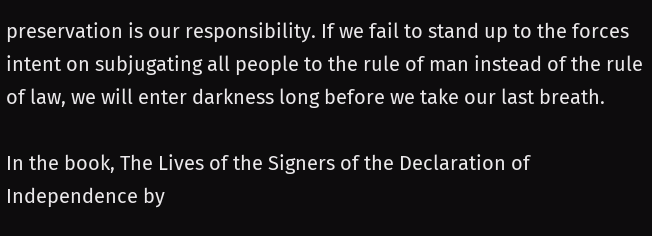preservation is our responsibility. If we fail to stand up to the forces intent on subjugating all people to the rule of man instead of the rule of law, we will enter darkness long before we take our last breath.

In the book, The Lives of the Signers of the Declaration of Independence by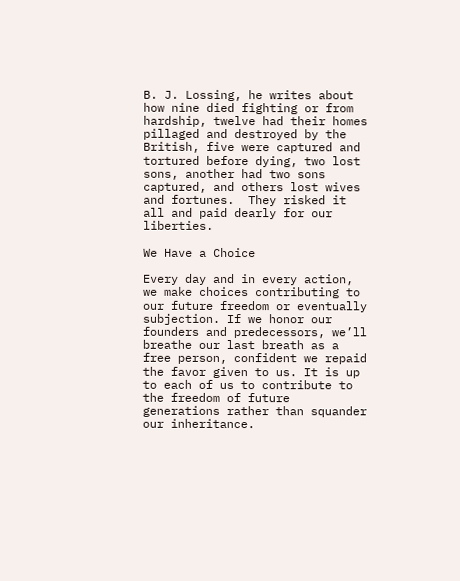B. J. Lossing, he writes about how nine died fighting or from hardship, twelve had their homes pillaged and destroyed by the British, five were captured and tortured before dying, two lost sons, another had two sons captured, and others lost wives and fortunes.  They risked it all and paid dearly for our liberties.

We Have a Choice

Every day and in every action, we make choices contributing to our future freedom or eventually subjection. If we honor our founders and predecessors, we’ll breathe our last breath as a free person, confident we repaid the favor given to us. It is up to each of us to contribute to the freedom of future generations rather than squander our inheritance.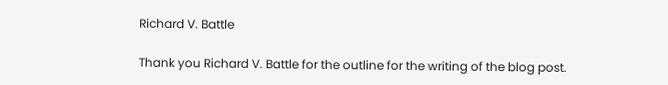Richard V. Battle

Thank you Richard V. Battle for the outline for the writing of the blog post.